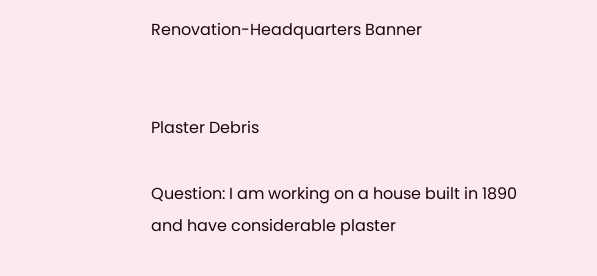Renovation-Headquarters Banner


Plaster Debris

Question: I am working on a house built in 1890 and have considerable plaster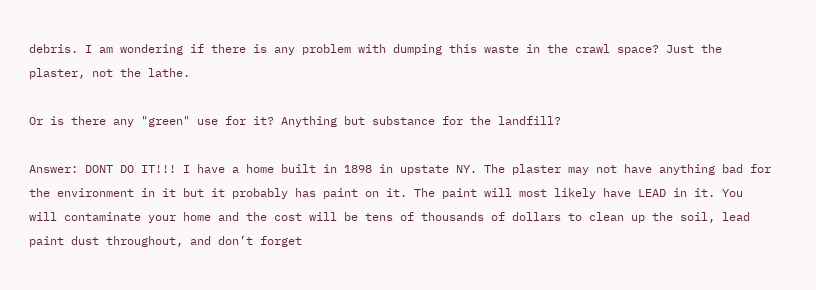debris. I am wondering if there is any problem with dumping this waste in the crawl space? Just the plaster, not the lathe.

Or is there any "green" use for it? Anything but substance for the landfill?

Answer: DONT DO IT!!! I have a home built in 1898 in upstate NY. The plaster may not have anything bad for the environment in it but it probably has paint on it. The paint will most likely have LEAD in it. You will contaminate your home and the cost will be tens of thousands of dollars to clean up the soil, lead paint dust throughout, and don’t forget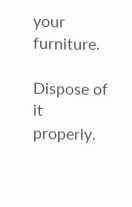your furniture.

Dispose of it properly.